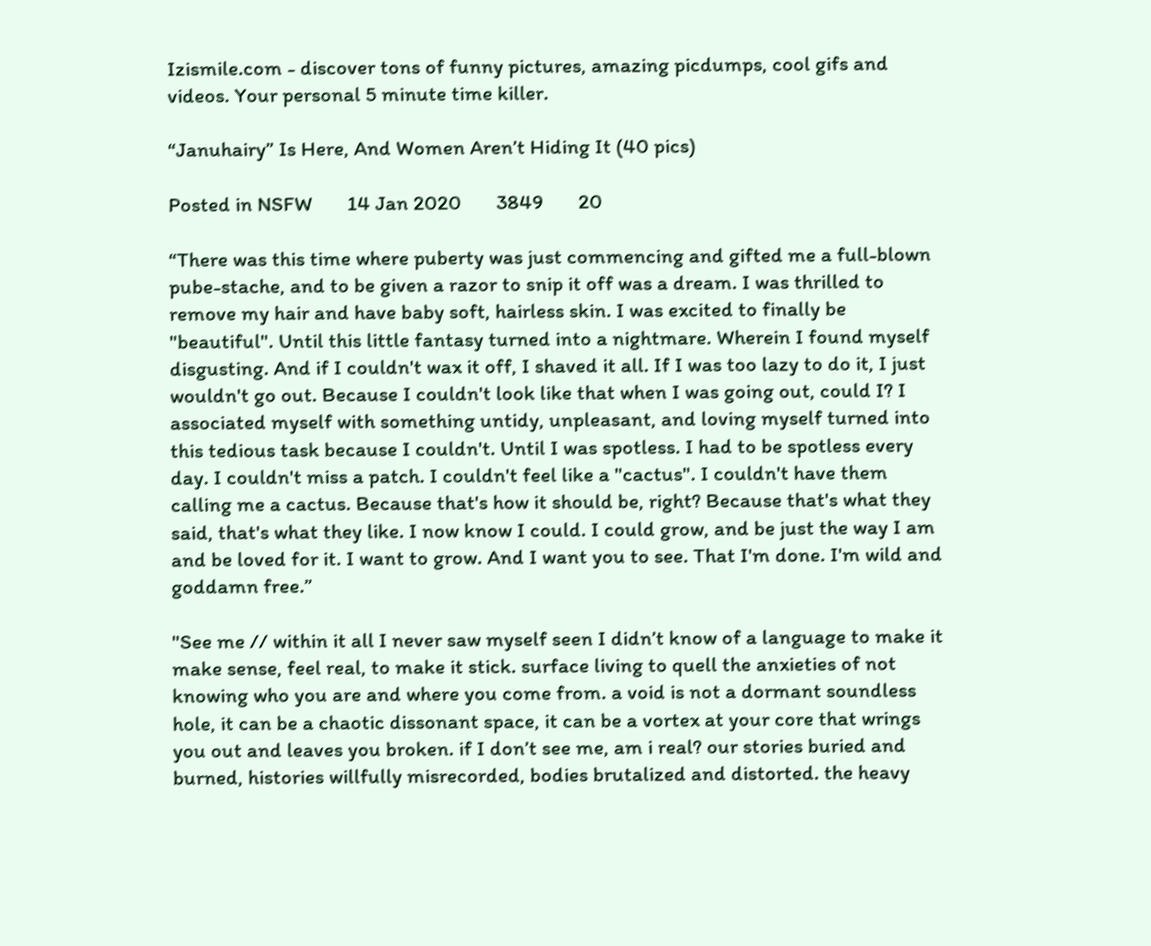Izismile.com - discover tons of funny pictures, amazing picdumps, cool gifs and videos. Your personal 5 minute time killer.

“Januhairy” Is Here, And Women Aren’t Hiding It (40 pics)

Posted in NSFW       14 Jan 2020       3849       20

“There was this time where puberty was just commencing and gifted me a full-blown pube-stache, and to be given a razor to snip it off was a dream. I was thrilled to remove my hair and have baby soft, hairless skin. I was excited to finally be "beautiful". Until this little fantasy turned into a nightmare. Wherein I found myself disgusting. And if I couldn't wax it off, I shaved it all. If I was too lazy to do it, I just wouldn't go out. Because I couldn't look like that when I was going out, could I? I associated myself with something untidy, unpleasant, and loving myself turned into this tedious task because I couldn't. Until I was spotless. I had to be spotless every day. I couldn't miss a patch. I couldn't feel like a "cactus". I couldn't have them calling me a cactus. Because that's how it should be, right? Because that's what they said, that's what they like. I now know I could. I could grow, and be just the way I am and be loved for it. I want to grow. And I want you to see. That I'm done. I'm wild and goddamn free.”

"See me // within it all I never saw myself seen I didn’t know of a language to make it make sense, feel real, to make it stick. surface living to quell the anxieties of not knowing who you are and where you come from. a void is not a dormant soundless hole, it can be a chaotic dissonant space, it can be a vortex at your core that wrings you out and leaves you broken. if I don’t see me, am i real? our stories buried and burned, histories willfully misrecorded, bodies brutalized and distorted. the heavy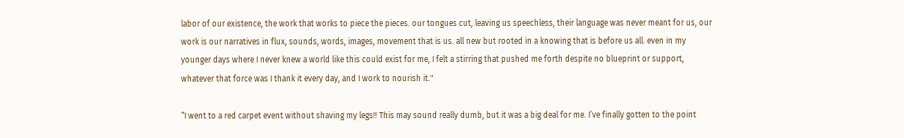labor of our existence, the work that works to piece the pieces. our tongues cut, leaving us speechless, their language was never meant for us, our work is our narratives in flux, sounds, words, images, movement that is us. all new but rooted in a knowing that is before us all. even in my younger days where I never knew a world like this could exist for me, I felt a stirring that pushed me forth despite no blueprint or support, whatever that force was I thank it every day, and I work to nourish it."

“I went to a red carpet event without shaving my legs!! This may sound really dumb, but it was a big deal for me. I’ve finally gotten to the point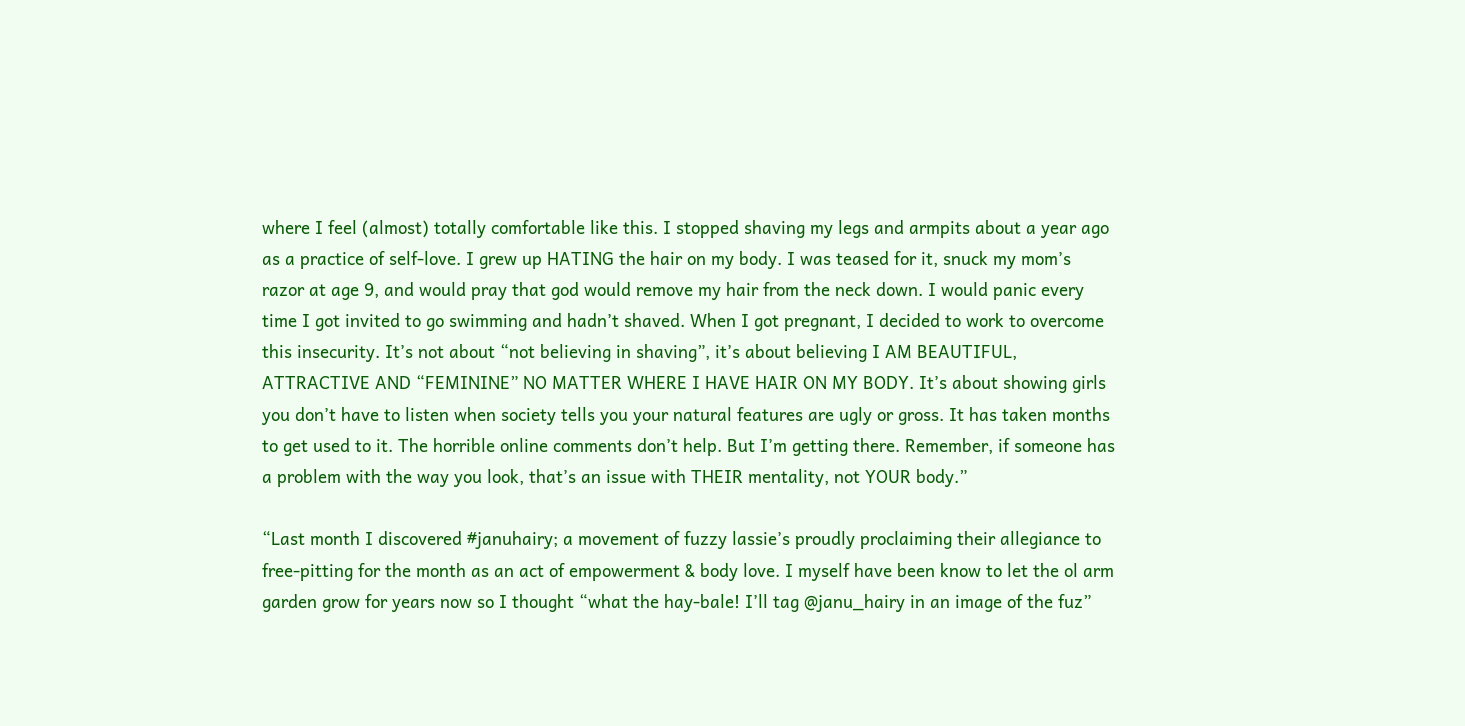where I feel (almost) totally comfortable like this. I stopped shaving my legs and armpits about a year ago as a practice of self-love. I grew up HATING the hair on my body. I was teased for it, snuck my mom’s razor at age 9, and would pray that god would remove my hair from the neck down. I would panic every time I got invited to go swimming and hadn’t shaved. When I got pregnant, I decided to work to overcome this insecurity. It’s not about “not believing in shaving”, it’s about believing I AM BEAUTIFUL, ATTRACTIVE AND “FEMININE” NO MATTER WHERE I HAVE HAIR ON MY BODY. It’s about showing girls you don’t have to listen when society tells you your natural features are ugly or gross. It has taken months to get used to it. The horrible online comments don’t help. But I’m getting there. Remember, if someone has a problem with the way you look, that’s an issue with THEIR mentality, not YOUR body.”

“Last month I discovered #januhairy; a movement of fuzzy lassie’s proudly proclaiming their allegiance to free-pitting for the month as an act of empowerment & body love. I myself have been know to let the ol arm garden grow for years now so I thought “what the hay-bale! I’ll tag @janu_hairy in an image of the fuz”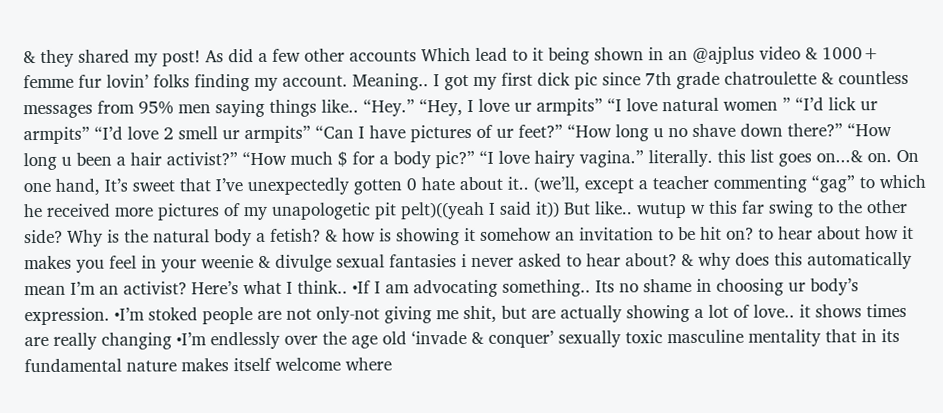& they shared my post! As did a few other accounts Which lead to it being shown in an @ajplus video & 1000+ femme fur lovin’ folks finding my account. Meaning.. I got my first dick pic since 7th grade chatroulette & countless messages from 95% men saying things like.. “Hey.” “Hey, I love ur armpits” “I love natural women ” “I’d lick ur armpits” “I’d love 2 smell ur armpits” “Can I have pictures of ur feet?” “How long u no shave down there?” “How long u been a hair activist?” “How much $ for a body pic?” “I love hairy vagina.” literally. this list goes on...& on. On one hand, It’s sweet that I’ve unexpectedly gotten 0 hate about it.. (we’ll, except a teacher commenting “gag” to which he received more pictures of my unapologetic pit pelt)((yeah I said it)) But like.. wutup w this far swing to the other side? Why is the natural body a fetish? & how is showing it somehow an invitation to be hit on? to hear about how it makes you feel in your weenie & divulge sexual fantasies i never asked to hear about? & why does this automatically mean I’m an activist? Here’s what I think.. •If I am advocating something.. Its no shame in choosing ur body’s expression. •I’m stoked people are not only-not giving me shit, but are actually showing a lot of love.. it shows times are really changing •I’m endlessly over the age old ‘invade & conquer’ sexually toxic masculine mentality that in its fundamental nature makes itself welcome where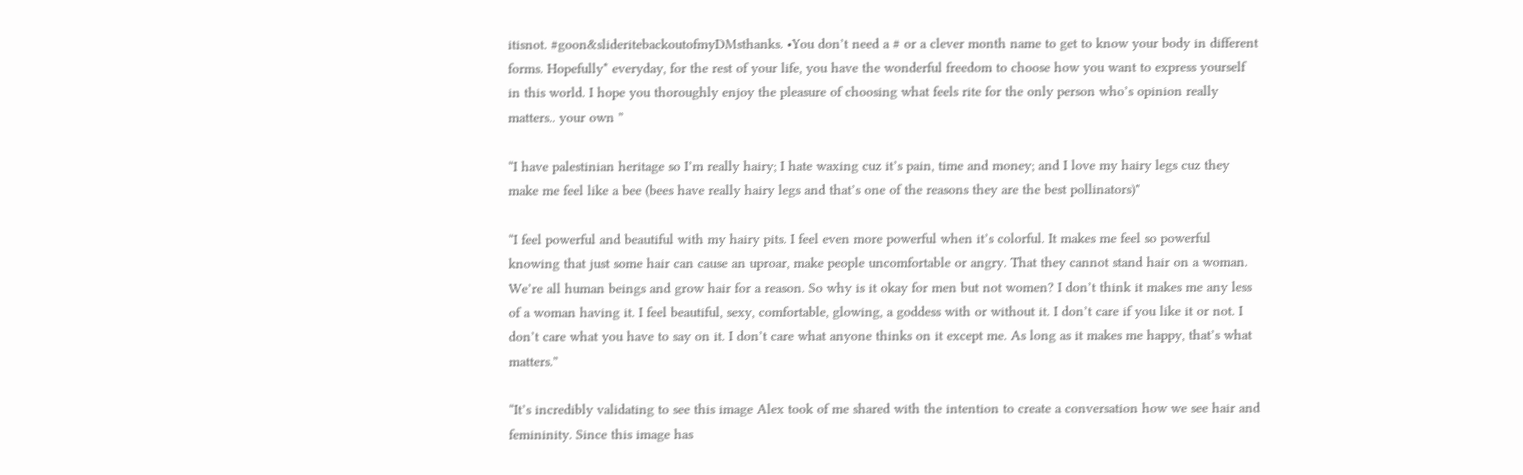itisnot. #goon&slideritebackoutofmyDMsthanks. •You don’t need a # or a clever month name to get to know your body in different forms. Hopefully* everyday, for the rest of your life, you have the wonderful freedom to choose how you want to express yourself in this world. I hope you thoroughly enjoy the pleasure of choosing what feels rite for the only person who’s opinion really matters.. your own ”

“I have palestinian heritage so I’m really hairy; I hate waxing cuz it’s pain, time and money; and I love my hairy legs cuz they make me feel like a bee (bees have really hairy legs and that’s one of the reasons they are the best pollinators)"

“I feel powerful and beautiful with my hairy pits. I feel even more powerful when it’s colorful. It makes me feel so powerful knowing that just some hair can cause an uproar, make people uncomfortable or angry. That they cannot stand hair on a woman. We’re all human beings and grow hair for a reason. So why is it okay for men but not women? I don’t think it makes me any less of a woman having it. I feel beautiful, sexy, comfortable, glowing, a goddess with or without it. I don’t care if you like it or not. I don’t care what you have to say on it. I don’t care what anyone thinks on it except me. As long as it makes me happy, that’s what matters.”

“It’s incredibly validating to see this image Alex took of me shared with the intention to create a conversation how we see hair and femininity. Since this image has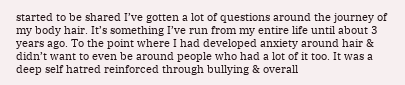started to be shared I’ve gotten a lot of questions around the journey of my body hair. It’s something I’ve run from my entire life until about 3 years ago. To the point where I had developed anxiety around hair & didn’t want to even be around people who had a lot of it too. It was a deep self hatred reinforced through bullying & overall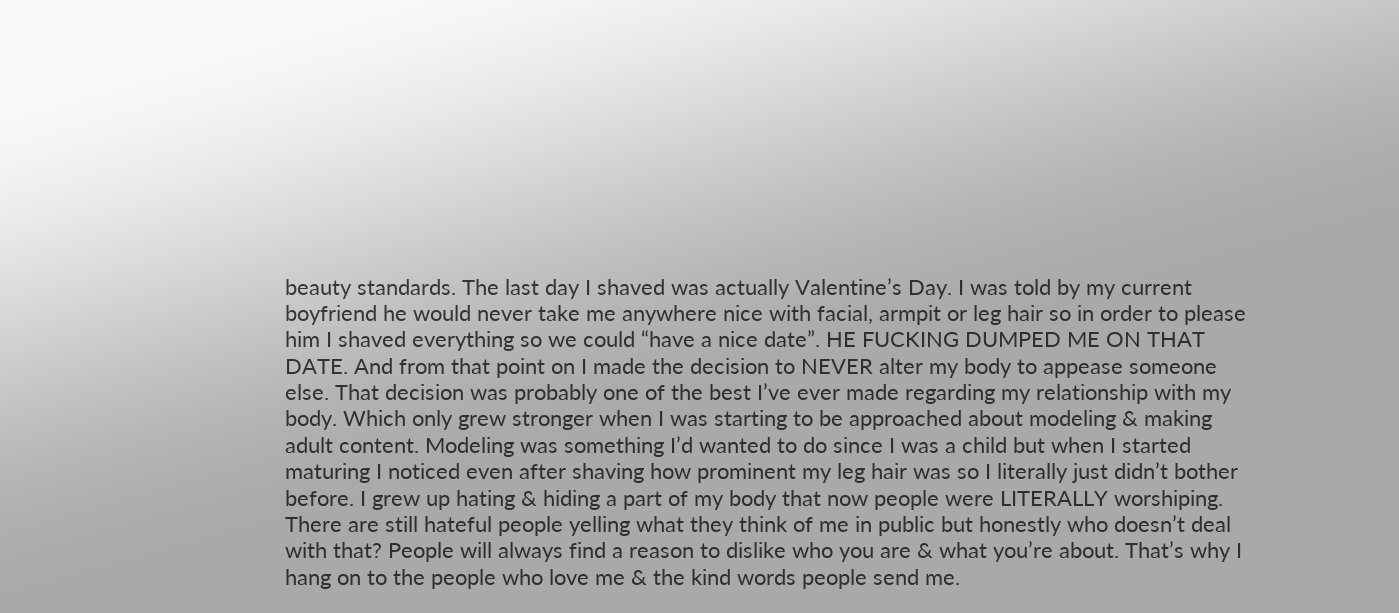beauty standards. The last day I shaved was actually Valentine’s Day. I was told by my current boyfriend he would never take me anywhere nice with facial, armpit or leg hair so in order to please him I shaved everything so we could “have a nice date”. HE FUCKING DUMPED ME ON THAT DATE. And from that point on I made the decision to NEVER alter my body to appease someone else. That decision was probably one of the best I’ve ever made regarding my relationship with my body. Which only grew stronger when I was starting to be approached about modeling & making adult content. Modeling was something I’d wanted to do since I was a child but when I started maturing I noticed even after shaving how prominent my leg hair was so I literally just didn’t bother before. I grew up hating & hiding a part of my body that now people were LITERALLY worshiping. There are still hateful people yelling what they think of me in public but honestly who doesn’t deal with that? People will always find a reason to dislike who you are & what you’re about. That’s why I hang on to the people who love me & the kind words people send me.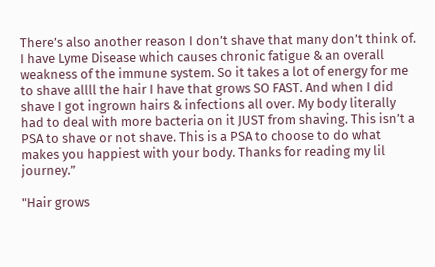There’s also another reason I don’t shave that many don’t think of. I have Lyme Disease which causes chronic fatigue & an overall weakness of the immune system. So it takes a lot of energy for me to shave allll the hair I have that grows SO FAST. And when I did shave I got ingrown hairs & infections all over. My body literally had to deal with more bacteria on it JUST from shaving. This isn’t a PSA to shave or not shave. This is a PSA to choose to do what makes you happiest with your body. Thanks for reading my lil journey.”

"Hair grows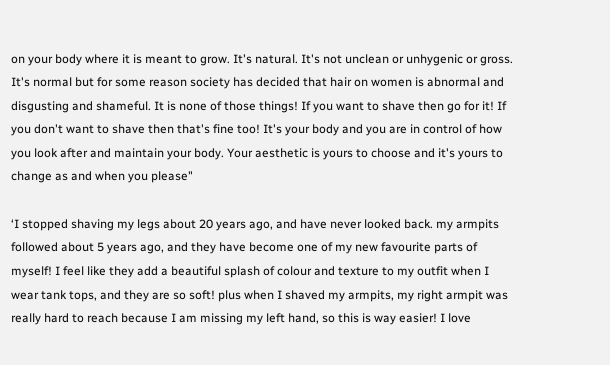on your body where it is meant to grow. It's natural. It's not unclean or unhygenic or gross. It's normal but for some reason society has decided that hair on women is abnormal and disgusting and shameful. It is none of those things! If you want to shave then go for it! If you don't want to shave then that's fine too! It's your body and you are in control of how you look after and maintain your body. Your aesthetic is yours to choose and it's yours to change as and when you please"

‘I stopped shaving my legs about 20 years ago, and have never looked back. my armpits followed about 5 years ago, and they have become one of my new favourite parts of myself! I feel like they add a beautiful splash of colour and texture to my outfit when I wear tank tops, and they are so soft! plus when I shaved my armpits, my right armpit was really hard to reach because I am missing my left hand, so this is way easier! I love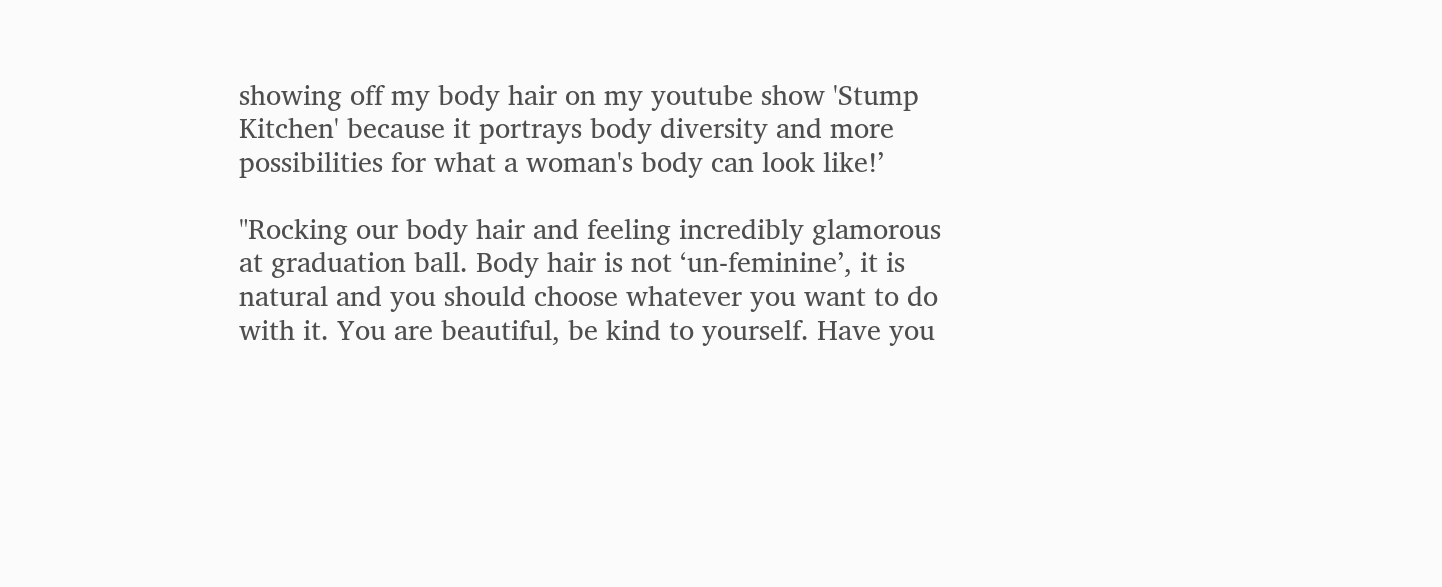showing off my body hair on my youtube show 'Stump Kitchen' because it portrays body diversity and more possibilities for what a woman's body can look like!’

"Rocking our body hair and feeling incredibly glamorous at graduation ball. Body hair is not ‘un-feminine’, it is natural and you should choose whatever you want to do with it. You are beautiful, be kind to yourself. Have you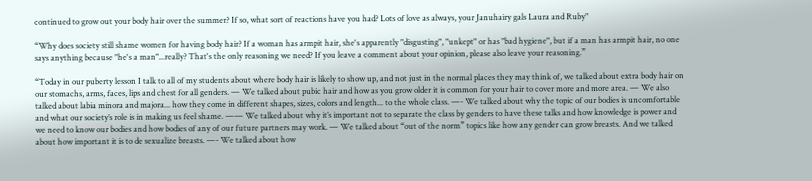continued to grow out your body hair over the summer? If so, what sort of reactions have you had? Lots of love as always, your Januhairy gals Laura and Ruby"

“Why does society still shame women for having body hair? If a woman has armpit hair, she's apparently "disgusting", "unkept" or has "bad hygiene", but if a man has armpit hair, no one says anything because "he's a man"...really? That's the only reasoning we need? If you leave a comment about your opinion, please also leave your reasoning.”

“Today in our puberty lesson I talk to all of my students about where body hair is likely to show up, and not just in the normal places they may think of, we talked about extra body hair on our stomachs, arms, faces, lips and chest for all genders. — We talked about pubic hair and how as you grow older it is common for your hair to cover more and more area. — We also talked about labia minora and majora... how they come in different shapes, sizes, colors and length... to the whole class. —- We talked about why the topic of our bodies is uncomfortable and what our society’s role is in making us feel shame. —— We talked about why it’s important not to separate the class by genders to have these talks and how knowledge is power and we need to know our bodies and how bodies of any of our future partners may work. — We talked about “out of the norm” topics like how any gender can grow breasts. And we talked about how important it is to de sexualize breasts. —- We talked about how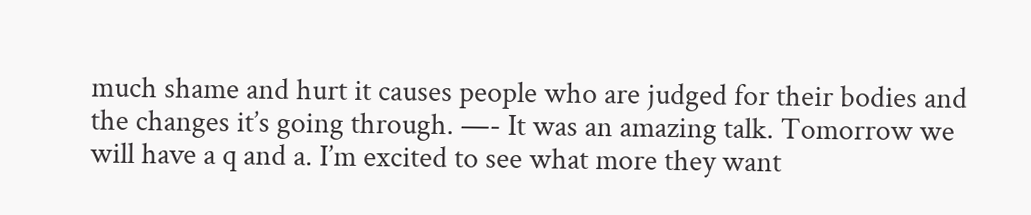much shame and hurt it causes people who are judged for their bodies and the changes it’s going through. —- It was an amazing talk. Tomorrow we will have a q and a. I’m excited to see what more they want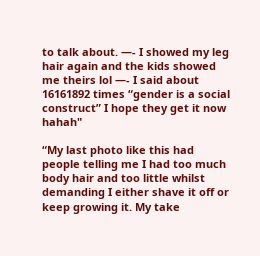to talk about. —- I showed my leg hair again and the kids showed me theirs lol —- I said about 16161892 times “gender is a social construct” I hope they get it now hahah"

“My last photo like this had people telling me I had too much body hair and too little whilst demanding I either shave it off or keep growing it. My take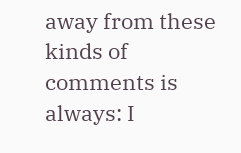away from these kinds of comments is always: I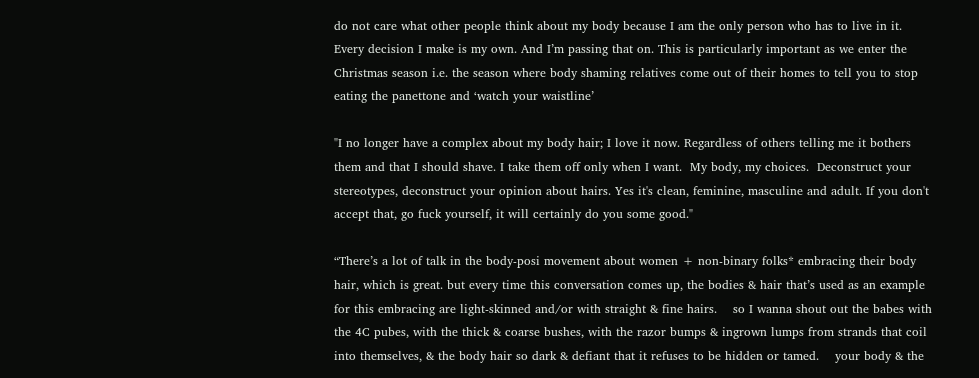do not care what other people think about my body because I am the only person who has to live in it. Every decision I make is my own. And I’m passing that on. This is particularly important as we enter the Christmas season i.e. the season where body shaming relatives come out of their homes to tell you to stop eating the panettone and ‘watch your waistline’

"I no longer have a complex about my body hair; I love it now. Regardless of others telling me it bothers them and that I should shave. I take them off only when I want.  My body, my choices.  Deconstruct your stereotypes, deconstruct your opinion about hairs. Yes it's clean, feminine, masculine and adult. If you don't accept that, go fuck yourself, it will certainly do you some good."

“There’s a lot of talk in the body-posi movement about women + non-binary folks* embracing their body hair, which is great. but every time this conversation comes up, the bodies & hair that’s used as an example for this embracing are light-skinned and/or with straight & fine hairs.    so I wanna shout out the babes with the 4C pubes, with the thick & coarse bushes, with the razor bumps & ingrown lumps from strands that coil into themselves, & the body hair so dark & defiant that it refuses to be hidden or tamed.    your body & the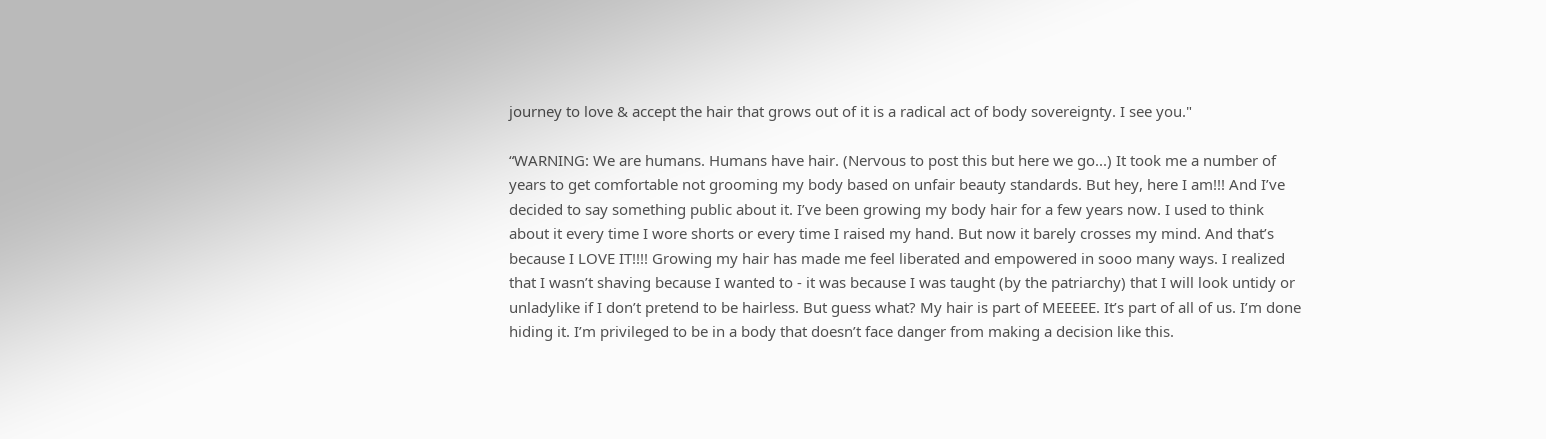journey to love & accept the hair that grows out of it is a radical act of body sovereignty. I see you."

“WARNING: We are humans. Humans have hair. (Nervous to post this but here we go...) It took me a number of years to get comfortable not grooming my body based on unfair beauty standards. But hey, here I am!!! And I’ve decided to say something public about it. I’ve been growing my body hair for a few years now. I used to think about it every time I wore shorts or every time I raised my hand. But now it barely crosses my mind. And that’s because I LOVE IT!!!! Growing my hair has made me feel liberated and empowered in sooo many ways. I realized that I wasn’t shaving because I wanted to - it was because I was taught (by the patriarchy) that I will look untidy or unladylike if I don’t pretend to be hairless. But guess what? My hair is part of MEEEEE. It’s part of all of us. I’m done hiding it. I’m privileged to be in a body that doesn’t face danger from making a decision like this.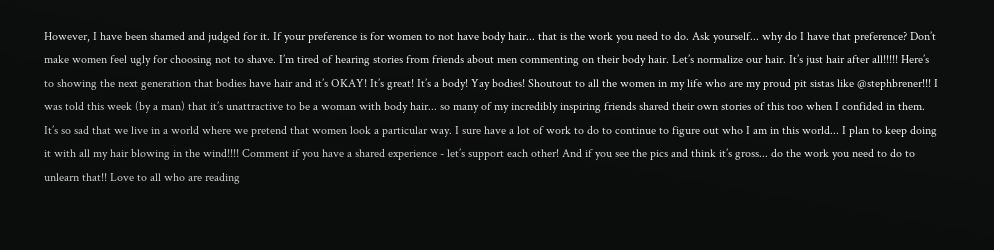However, I have been shamed and judged for it. If your preference is for women to not have body hair... that is the work you need to do. Ask yourself... why do I have that preference? Don’t make women feel ugly for choosing not to shave. I’m tired of hearing stories from friends about men commenting on their body hair. Let’s normalize our hair. It’s just hair after all!!!!! Here’s to showing the next generation that bodies have hair and it’s OKAY! It’s great! It’s a body! Yay bodies! Shoutout to all the women in my life who are my proud pit sistas like @stephbrener!!! I was told this week (by a man) that it’s unattractive to be a woman with body hair... so many of my incredibly inspiring friends shared their own stories of this too when I confided in them. It’s so sad that we live in a world where we pretend that women look a particular way. I sure have a lot of work to do to continue to figure out who I am in this world... I plan to keep doing it with all my hair blowing in the wind!!!! Comment if you have a shared experience - let’s support each other! And if you see the pics and think it’s gross... do the work you need to do to unlearn that!! Love to all who are reading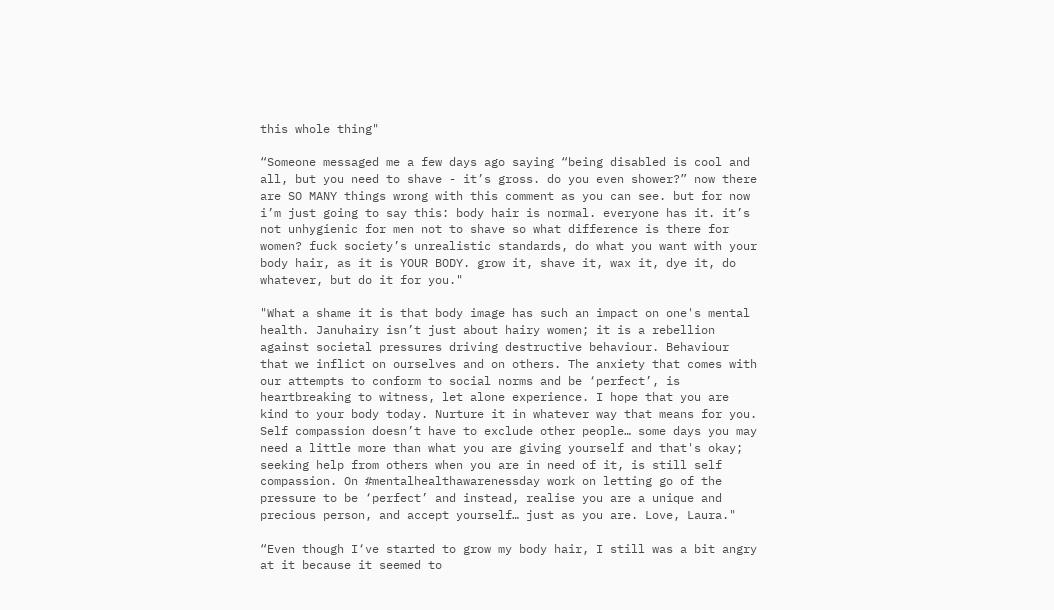this whole thing"

“Someone messaged me a few days ago saying “being disabled is cool and all, but you need to shave - it’s gross. do you even shower?” now there are SO MANY things wrong with this comment as you can see. but for now i’m just going to say this: body hair is normal. everyone has it. it’s not unhygienic for men not to shave so what difference is there for women? fuck society’s unrealistic standards, do what you want with your body hair, as it is YOUR BODY. grow it, shave it, wax it, dye it, do whatever, but do it for you."

"What a shame it is that body image has such an impact on one's mental health. Januhairy isn’t just about hairy women; it is a rebellion against societal pressures driving destructive behaviour. Behaviour that we inflict on ourselves and on others. The anxiety that comes with our attempts to conform to social norms and be ‘perfect’, is heartbreaking to witness, let alone experience. I hope that you are kind to your body today. Nurture it in whatever way that means for you. Self compassion doesn’t have to exclude other people… some days you may need a little more than what you are giving yourself and that's okay; seeking help from others when you are in need of it, is still self compassion. On #mentalhealthawarenessday work on letting go of the pressure to be ‘perfect’ and instead, realise you are a unique and precious person, and accept yourself… just as you are. Love, Laura."

“Even though I‘ve started to grow my body hair, I still was a bit angry at it because it seemed to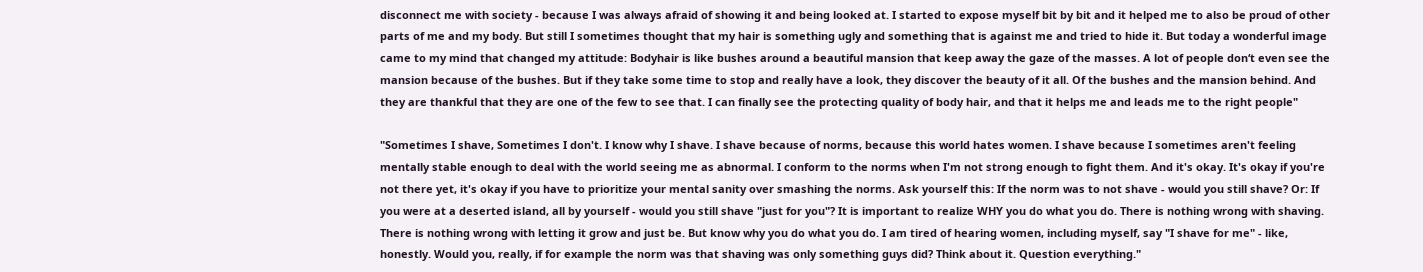disconnect me with society - because I was always afraid of showing it and being looked at. I started to expose myself bit by bit and it helped me to also be proud of other parts of me and my body. But still I sometimes thought that my hair is something ugly and something that is against me and tried to hide it. But today a wonderful image came to my mind that changed my attitude: Bodyhair is like bushes around a beautiful mansion that keep away the gaze of the masses. A lot of people don‘t even see the mansion because of the bushes. But if they take some time to stop and really have a look, they discover the beauty of it all. Of the bushes and the mansion behind. And they are thankful that they are one of the few to see that. I can finally see the protecting quality of body hair, and that it helps me and leads me to the right people"

"Sometimes I shave, Sometimes I don't. I know why I shave. I shave because of norms, because this world hates women. I shave because I sometimes aren't feeling mentally stable enough to deal with the world seeing me as abnormal. I conform to the norms when I'm not strong enough to fight them. And it's okay. It's okay if you're not there yet, it's okay if you have to prioritize your mental sanity over smashing the norms. Ask yourself this: If the norm was to not shave - would you still shave? Or: If you were at a deserted island, all by yourself - would you still shave "just for you"? It is important to realize WHY you do what you do. There is nothing wrong with shaving. There is nothing wrong with letting it grow and just be. But know why you do what you do. I am tired of hearing women, including myself, say "I shave for me" - like, honestly. Would you, really, if for example the norm was that shaving was only something guys did? Think about it. Question everything."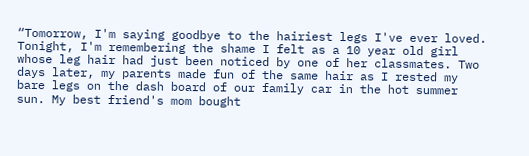“Tomorrow, I'm saying goodbye to the hairiest legs I've ever loved. Tonight, I'm remembering the shame I felt as a 10 year old girl whose leg hair had just been noticed by one of her classmates. Two days later, my parents made fun of the same hair as I rested my bare legs on the dash board of our family car in the hot summer sun. My best friend's mom bought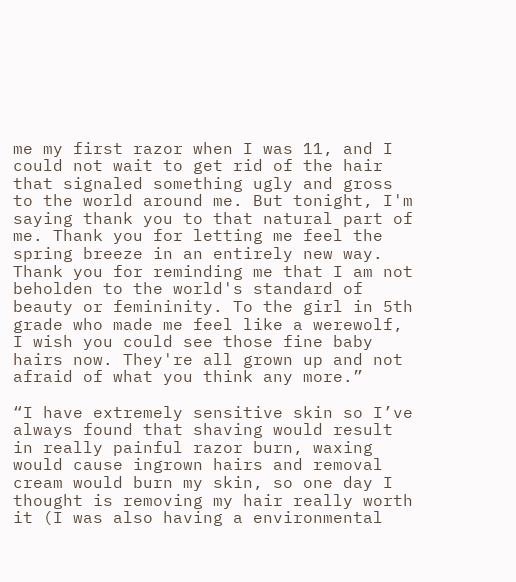me my first razor when I was 11, and I could not wait to get rid of the hair that signaled something ugly and gross to the world around me. But tonight, I'm saying thank you to that natural part of me. Thank you for letting me feel the spring breeze in an entirely new way. Thank you for reminding me that I am not beholden to the world's standard of beauty or femininity. To the girl in 5th grade who made me feel like a werewolf, I wish you could see those fine baby hairs now. They're all grown up and not afraid of what you think any more.”

“I have extremely sensitive skin so I’ve always found that shaving would result in really painful razor burn, waxing would cause ingrown hairs and removal cream would burn my skin, so one day I thought is removing my hair really worth it (I was also having a environmental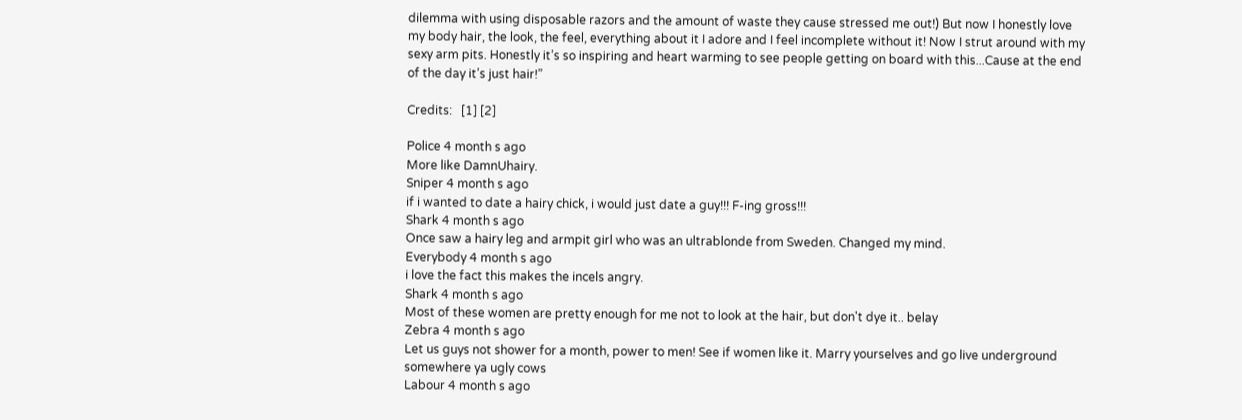dilemma with using disposable razors and the amount of waste they cause stressed me out!) But now I honestly love my body hair, the look, the feel, everything about it I adore and I feel incomplete without it! Now I strut around with my sexy arm pits. Honestly it’s so inspiring and heart warming to see people getting on board with this...Cause at the end of the day it’s just hair!”

Credits:   [1] [2]

Police 4 month s ago
More like DamnUhairy.
Sniper 4 month s ago
if i wanted to date a hairy chick, i would just date a guy!!! F-ing gross!!!
Shark 4 month s ago
Once saw a hairy leg and armpit girl who was an ultrablonde from Sweden. Changed my mind.
Everybody 4 month s ago
i love the fact this makes the incels angry.
Shark 4 month s ago
Most of these women are pretty enough for me not to look at the hair, but don't dye it.. belay
Zebra 4 month s ago
Let us guys not shower for a month, power to men! See if women like it. Marry yourselves and go live underground somewhere ya ugly cows
Labour 4 month s ago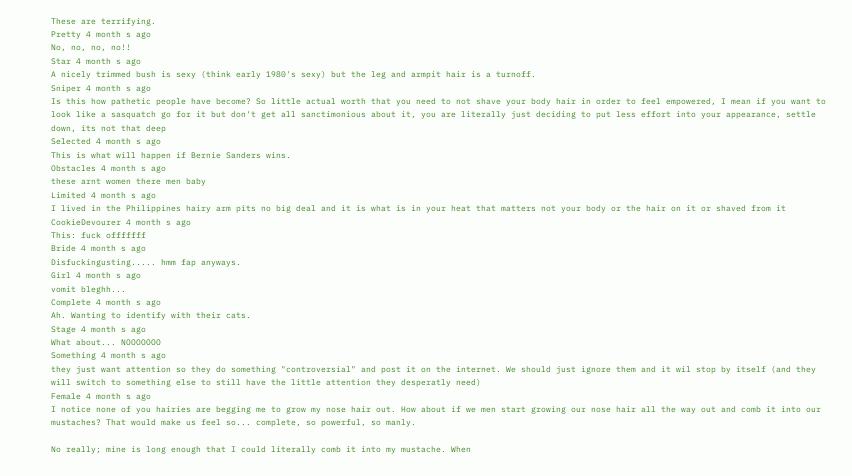These are terrifying.
Pretty 4 month s ago
No, no, no, no!!
Star 4 month s ago
A nicely trimmed bush is sexy (think early 1980's sexy) but the leg and armpit hair is a turnoff.
Sniper 4 month s ago
Is this how pathetic people have become? So little actual worth that you need to not shave your body hair in order to feel empowered, I mean if you want to look like a sasquatch go for it but don't get all sanctimonious about it, you are literally just deciding to put less effort into your appearance, settle down, its not that deep
Selected 4 month s ago
This is what will happen if Bernie Sanders wins.
Obstacles 4 month s ago
these arnt women there men baby
Limited 4 month s ago
I lived in the Philippines hairy arm pits no big deal and it is what is in your heat that matters not your body or the hair on it or shaved from it
CookieDevourer 4 month s ago
This: fuck offfffff
Bride 4 month s ago
Disfuckingusting..... hmm fap anyways.
Girl 4 month s ago
vomit bleghh...
Complete 4 month s ago
Ah. Wanting to identify with their cats.
Stage 4 month s ago
What about... NOOOOOOO
Something 4 month s ago
they just want attention so they do something "controversial" and post it on the internet. We should just ignore them and it wil stop by itself (and they will switch to something else to still have the little attention they desperatly need)
Female 4 month s ago
I notice none of you hairies are begging me to grow my nose hair out. How about if we men start growing our nose hair all the way out and comb it into our mustaches? That would make us feel so... complete, so powerful, so manly.

No really; mine is long enough that I could literally comb it into my mustache. When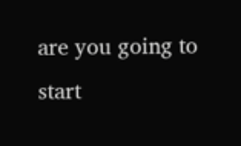are you going to start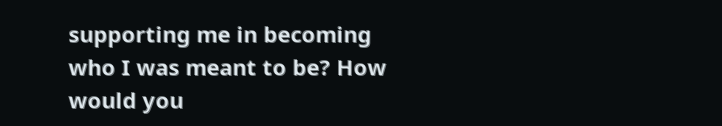supporting me in becoming who I was meant to be? How would you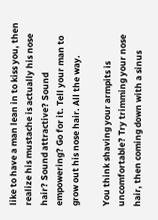like to have a man lean in to kiss you, then realize his mustache is actually his nose hair? Sound attractive? Sound empowering? Go for it. Tell your man to grow out his nose hair. All the way.

You think shaving your armpits is uncomfortable? Try trimming your nose hair, then coming down with a sinus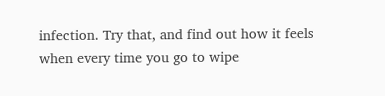infection. Try that, and find out how it feels when every time you go to wipe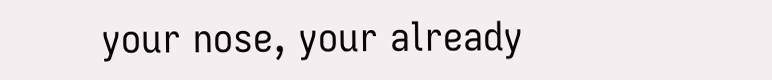your nose, your already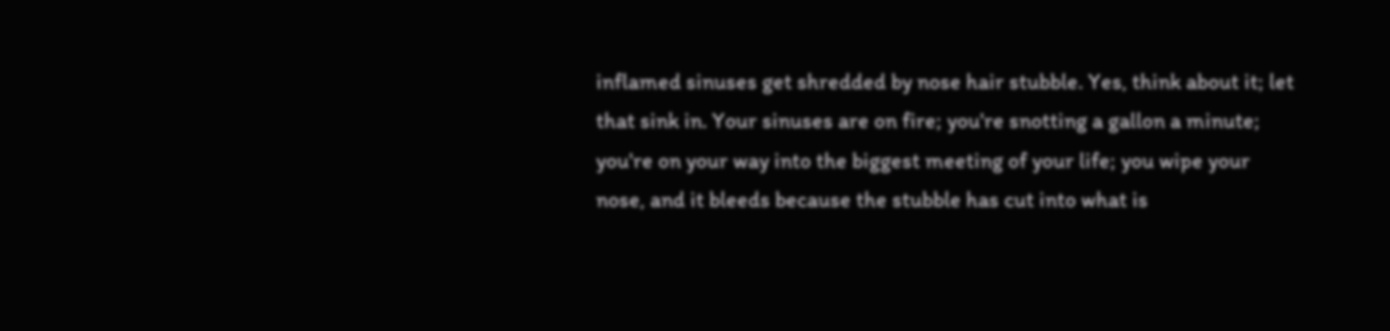inflamed sinuses get shredded by nose hair stubble. Yes, think about it; let that sink in. Your sinuses are on fire; you're snotting a gallon a minute; you're on your way into the biggest meeting of your life; you wipe your nose, and it bleeds because the stubble has cut into what is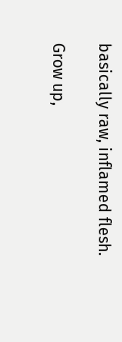basically raw, inflamed flesh.

Grow up,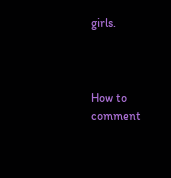girls.



How to comment